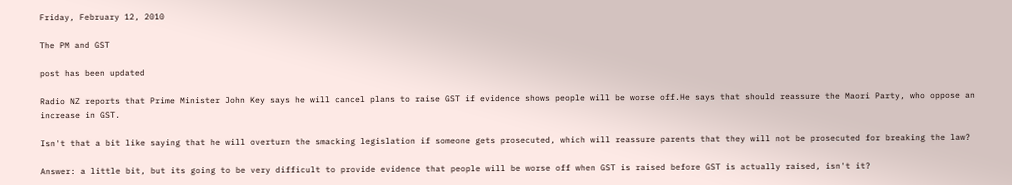Friday, February 12, 2010

The PM and GST

post has been updated

Radio NZ reports that Prime Minister John Key says he will cancel plans to raise GST if evidence shows people will be worse off.He says that should reassure the Maori Party, who oppose an increase in GST.

Isn't that a bit like saying that he will overturn the smacking legislation if someone gets prosecuted, which will reassure parents that they will not be prosecuted for breaking the law?

Answer: a little bit, but its going to be very difficult to provide evidence that people will be worse off when GST is raised before GST is actually raised, isn't it?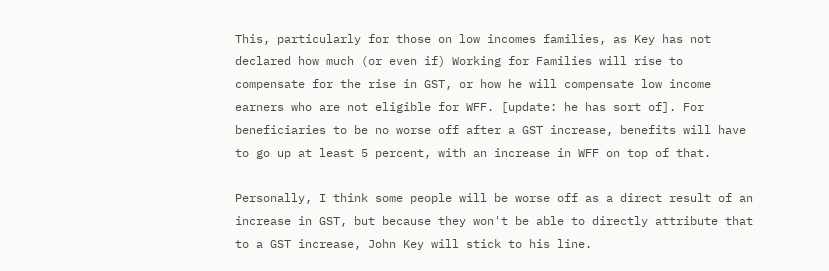This, particularly for those on low incomes families, as Key has not declared how much (or even if) Working for Families will rise to compensate for the rise in GST, or how he will compensate low income earners who are not eligible for WFF. [update: he has sort of]. For beneficiaries to be no worse off after a GST increase, benefits will have to go up at least 5 percent, with an increase in WFF on top of that.

Personally, I think some people will be worse off as a direct result of an increase in GST, but because they won't be able to directly attribute that to a GST increase, John Key will stick to his line.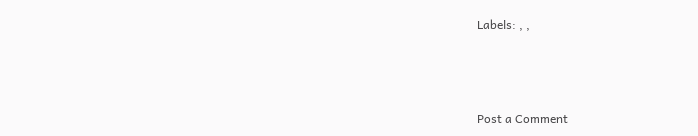Labels: , ,



Post a Comment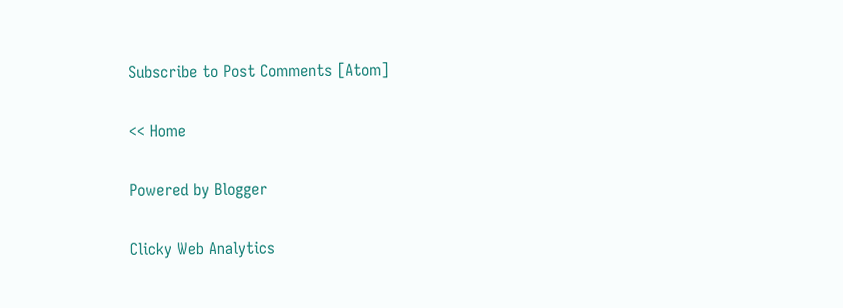Subscribe to Post Comments [Atom]

<< Home

Powered by Blogger

Clicky Web Analytics